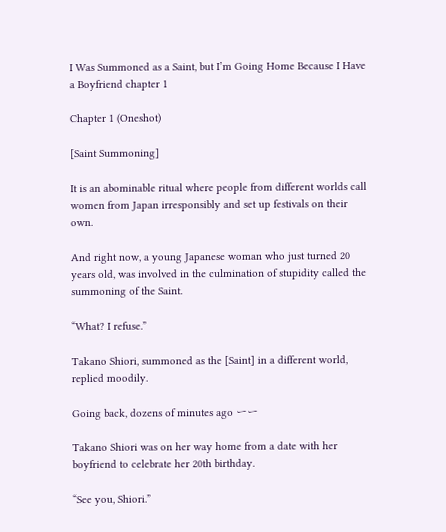I Was Summoned as a Saint, but I’m Going Home Because I Have a Boyfriend chapter 1

Chapter 1 (Oneshot)

[Saint Summoning]

It is an abominable ritual where people from different worlds call women from Japan irresponsibly and set up festivals on their own.

And right now, a young Japanese woman who just turned 20 years old, was involved in the culmination of stupidity called the summoning of the Saint.

“What? I refuse.”

Takano Shiori, summoned as the [Saint] in a different world, replied moodily.

Going back, dozens of minutes ago ーー

Takano Shiori was on her way home from a date with her boyfriend to celebrate her 20th birthday.

“See you, Shiori.”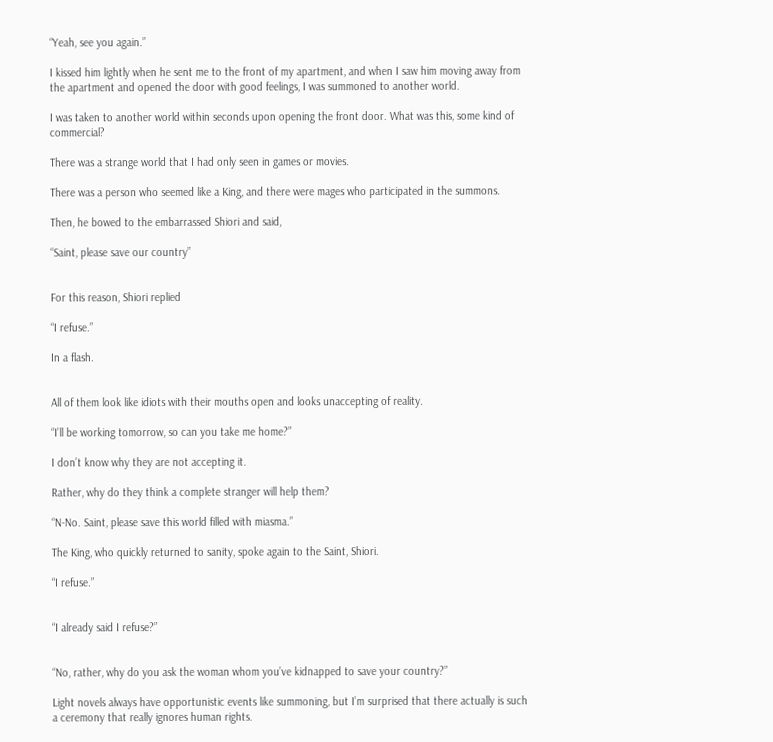“Yeah, see you again.”

I kissed him lightly when he sent me to the front of my apartment, and when I saw him moving away from the apartment and opened the door with good feelings, I was summoned to another world.

I was taken to another world within seconds upon opening the front door. What was this, some kind of commercial?

There was a strange world that I had only seen in games or movies.

There was a person who seemed like a King, and there were mages who participated in the summons.

Then, he bowed to the embarrassed Shiori and said,

“Saint, please save our country”


For this reason, Shiori replied

“I refuse.”

In a flash.


All of them look like idiots with their mouths open and looks unaccepting of reality.

“I’ll be working tomorrow, so can you take me home?”

I don’t know why they are not accepting it.

Rather, why do they think a complete stranger will help them?

“N-No. Saint, please save this world filled with miasma.”

The King, who quickly returned to sanity, spoke again to the Saint, Shiori.

“I refuse.”


“I already said I refuse?”


“No, rather, why do you ask the woman whom you’ve kidnapped to save your country?”

Light novels always have opportunistic events like summoning, but I’m surprised that there actually is such a ceremony that really ignores human rights.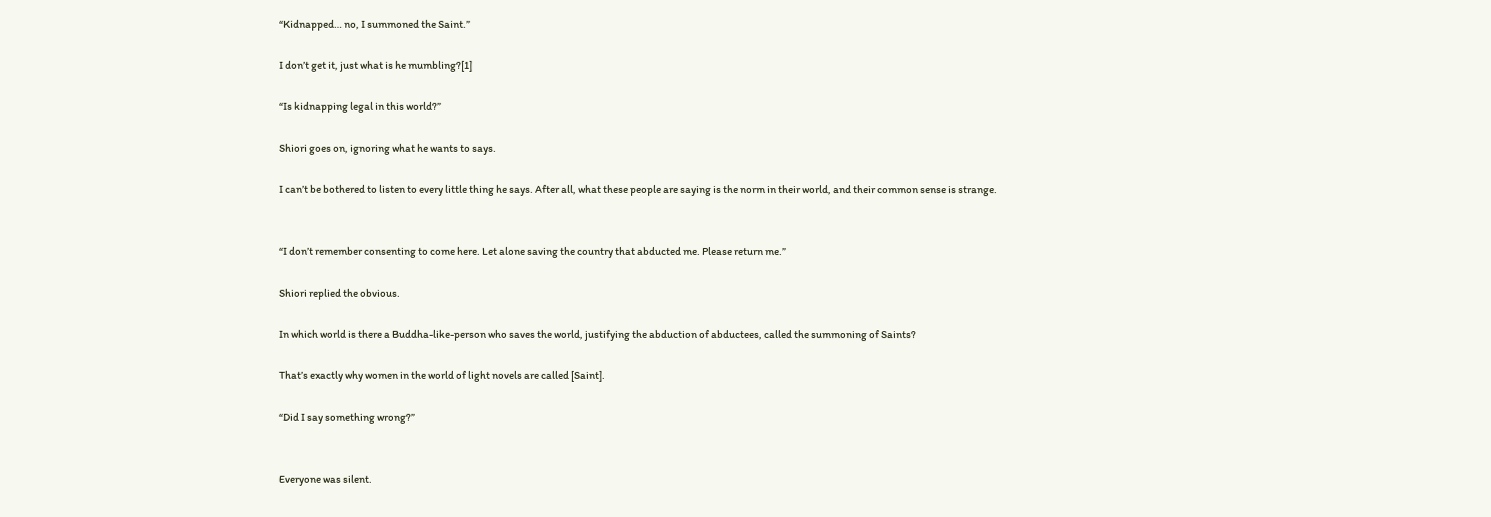“Kidnapped… no, I summoned the Saint.”

I don’t get it, just what is he mumbling?[1]

“Is kidnapping legal in this world?”

Shiori goes on, ignoring what he wants to says.

I can’t be bothered to listen to every little thing he says. After all, what these people are saying is the norm in their world, and their common sense is strange.


“I don’t remember consenting to come here. Let alone saving the country that abducted me. Please return me.”

Shiori replied the obvious.

In which world is there a Buddha-like-person who saves the world, justifying the abduction of abductees, called the summoning of Saints?

That’s exactly why women in the world of light novels are called [Saint].

“Did I say something wrong?”


Everyone was silent.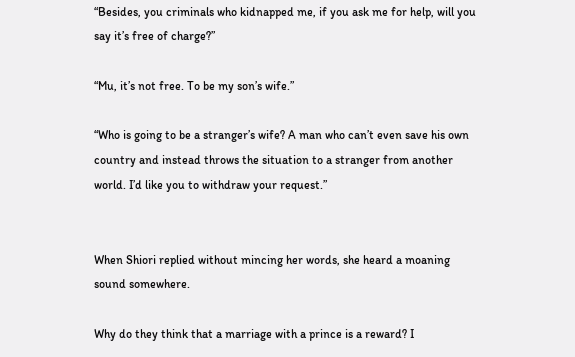“Besides, you criminals who kidnapped me, if you ask me for help, will you say it’s free of charge?”

“Mu, it’s not free. To be my son’s wife.”

“Who is going to be a stranger’s wife? A man who can’t even save his own country and instead throws the situation to a stranger from another world. I’d like you to withdraw your request.”


When Shiori replied without mincing her words, she heard a moaning sound somewhere.

Why do they think that a marriage with a prince is a reward? I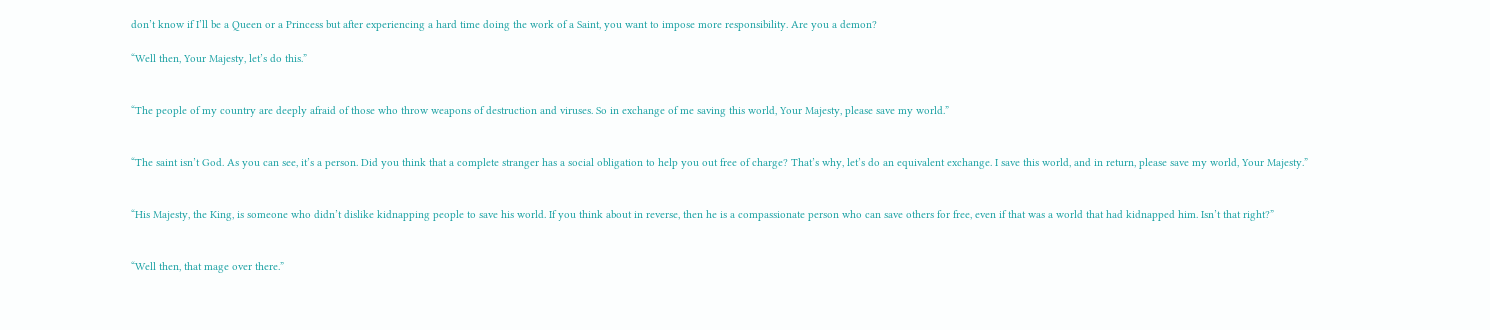don’t know if I’ll be a Queen or a Princess but after experiencing a hard time doing the work of a Saint, you want to impose more responsibility. Are you a demon?

“Well then, Your Majesty, let’s do this.”


“The people of my country are deeply afraid of those who throw weapons of destruction and viruses. So in exchange of me saving this world, Your Majesty, please save my world.”


“The saint isn’t God. As you can see, it’s a person. Did you think that a complete stranger has a social obligation to help you out free of charge? That’s why, let’s do an equivalent exchange. I save this world, and in return, please save my world, Your Majesty.”


“His Majesty, the King, is someone who didn’t dislike kidnapping people to save his world. If you think about in reverse, then he is a compassionate person who can save others for free, even if that was a world that had kidnapped him. Isn’t that right?”


“Well then, that mage over there.”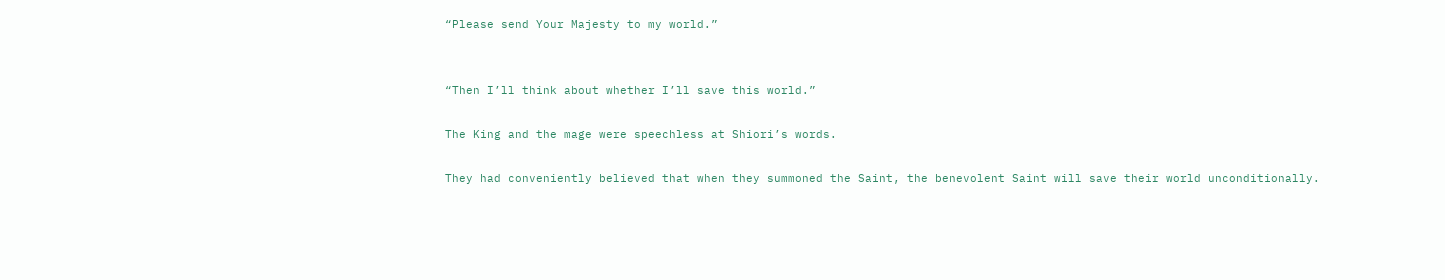“Please send Your Majesty to my world.”


“Then I’ll think about whether I’ll save this world.”

The King and the mage were speechless at Shiori’s words.

They had conveniently believed that when they summoned the Saint, the benevolent Saint will save their world unconditionally.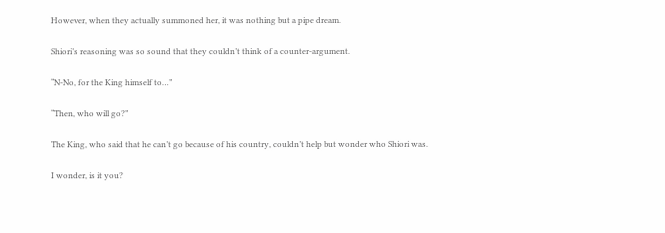However, when they actually summoned her, it was nothing but a pipe dream.

Shiori’s reasoning was so sound that they couldn’t think of a counter-argument.

“N-No, for the King himself to…”

“Then, who will go?”

The King, who said that he can’t go because of his country, couldn’t help but wonder who Shiori was.

I wonder, is it you?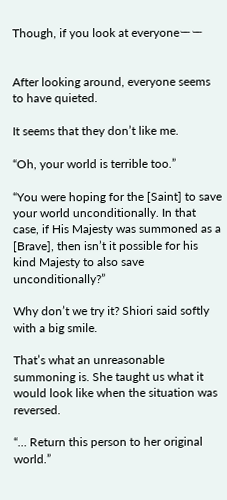Though, if you look at everyoneーー


After looking around, everyone seems to have quieted.

It seems that they don’t like me.

“Oh, your world is terrible too.”

“You were hoping for the [Saint] to save your world unconditionally. In that case, if His Majesty was summoned as a [Brave], then isn’t it possible for his kind Majesty to also save unconditionally?”

Why don’t we try it? Shiori said softly with a big smile.

That’s what an unreasonable summoning is. She taught us what it would look like when the situation was reversed.

“… Return this person to her original world.”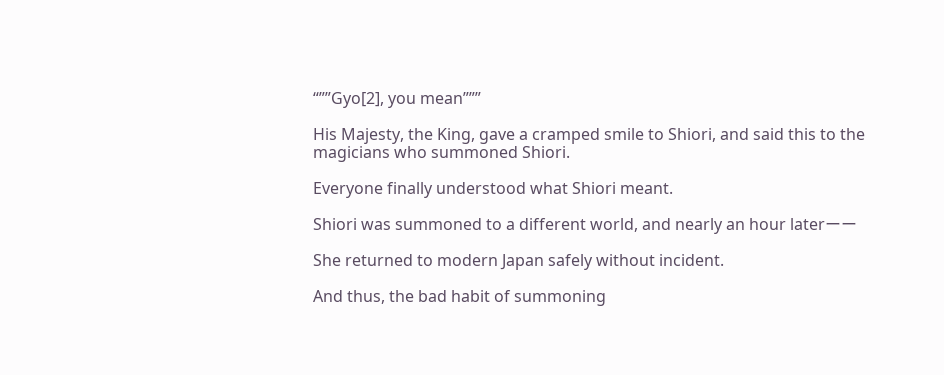“””Gyo[2], you mean”””

His Majesty, the King, gave a cramped smile to Shiori, and said this to the magicians who summoned Shiori.

Everyone finally understood what Shiori meant.

Shiori was summoned to a different world, and nearly an hour laterーー

She returned to modern Japan safely without incident.

And thus, the bad habit of summoning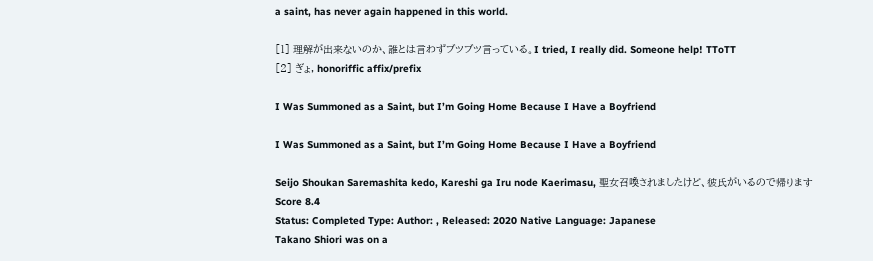a saint, has never again happened in this world.

[1] 理解が出来ないのか、誰とは言わずブツブツ言っている。I tried, I really did. Someone help! TToTT
[2] ぎょ, honoriffic affix/prefix

I Was Summoned as a Saint, but I’m Going Home Because I Have a Boyfriend

I Was Summoned as a Saint, but I’m Going Home Because I Have a Boyfriend

Seijo Shoukan Saremashita kedo, Kareshi ga Iru node Kaerimasu, 聖女召喚されましたけど、彼氏がいるので帰ります
Score 8.4
Status: Completed Type: Author: , Released: 2020 Native Language: Japanese
Takano Shiori was on a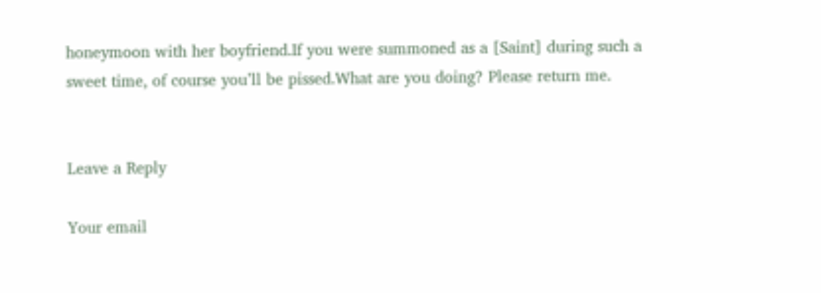honeymoon with her boyfriend.If you were summoned as a [Saint] during such a sweet time, of course you’ll be pissed.What are you doing? Please return me.


Leave a Reply

Your email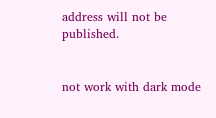address will not be published.


not work with dark mode